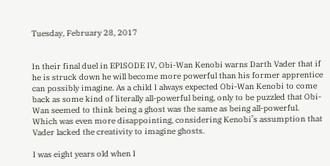Tuesday, February 28, 2017


In their final duel in EPISODE IV, Obi-Wan Kenobi warns Darth Vader that if he is struck down he will become more powerful than his former apprentice can possibly imagine. As a child I always expected Obi-Wan Kenobi to come back as some kind of literally all-powerful being, only to be puzzled that Obi-Wan seemed to think being a ghost was the same as being all-powerful. Which was even more disappointing, considering Kenobi’s assumption that Vader lacked the creativity to imagine ghosts.

I was eight years old when I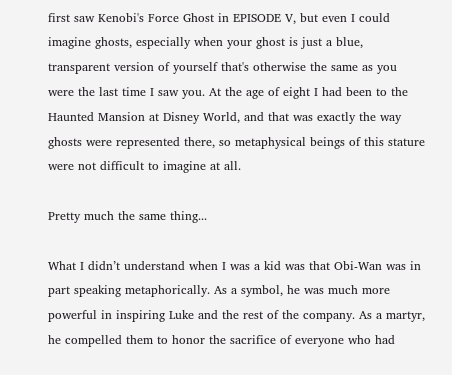first saw Kenobi's Force Ghost in EPISODE V, but even I could imagine ghosts, especially when your ghost is just a blue, transparent version of yourself that's otherwise the same as you were the last time I saw you. At the age of eight I had been to the Haunted Mansion at Disney World, and that was exactly the way ghosts were represented there, so metaphysical beings of this stature were not difficult to imagine at all.

Pretty much the same thing...

What I didn’t understand when I was a kid was that Obi-Wan was in part speaking metaphorically. As a symbol, he was much more powerful in inspiring Luke and the rest of the company. As a martyr, he compelled them to honor the sacrifice of everyone who had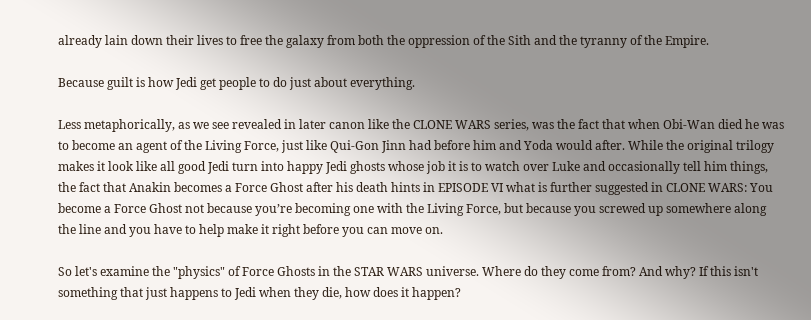already lain down their lives to free the galaxy from both the oppression of the Sith and the tyranny of the Empire.

Because guilt is how Jedi get people to do just about everything.

Less metaphorically, as we see revealed in later canon like the CLONE WARS series, was the fact that when Obi-Wan died he was to become an agent of the Living Force, just like Qui-Gon Jinn had before him and Yoda would after. While the original trilogy makes it look like all good Jedi turn into happy Jedi ghosts whose job it is to watch over Luke and occasionally tell him things, the fact that Anakin becomes a Force Ghost after his death hints in EPISODE VI what is further suggested in CLONE WARS: You become a Force Ghost not because you’re becoming one with the Living Force, but because you screwed up somewhere along the line and you have to help make it right before you can move on.

So let's examine the "physics" of Force Ghosts in the STAR WARS universe. Where do they come from? And why? If this isn't something that just happens to Jedi when they die, how does it happen?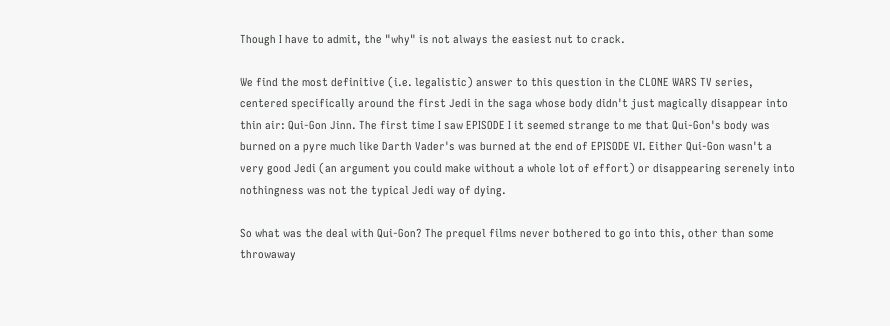Though I have to admit, the "why" is not always the easiest nut to crack.

We find the most definitive (i.e. legalistic) answer to this question in the CLONE WARS TV series, centered specifically around the first Jedi in the saga whose body didn't just magically disappear into thin air: Qui-Gon Jinn. The first time I saw EPISODE I it seemed strange to me that Qui-Gon's body was burned on a pyre much like Darth Vader's was burned at the end of EPISODE VI. Either Qui-Gon wasn't a very good Jedi (an argument you could make without a whole lot of effort) or disappearing serenely into nothingness was not the typical Jedi way of dying.

So what was the deal with Qui-Gon? The prequel films never bothered to go into this, other than some throwaway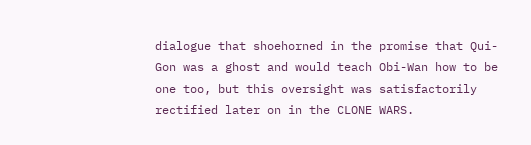dialogue that shoehorned in the promise that Qui-Gon was a ghost and would teach Obi-Wan how to be one too, but this oversight was satisfactorily rectified later on in the CLONE WARS.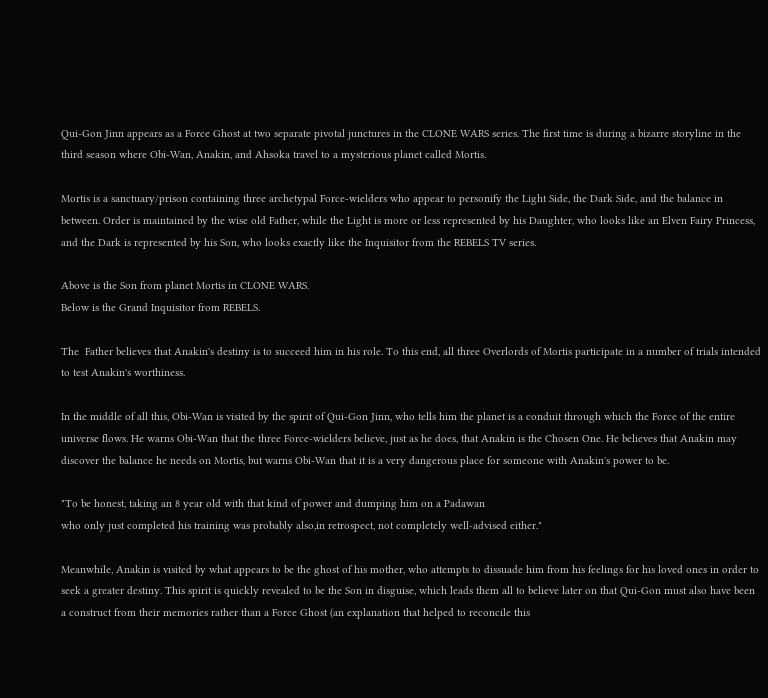Qui-Gon Jinn appears as a Force Ghost at two separate pivotal junctures in the CLONE WARS series. The first time is during a bizarre storyline in the third season where Obi-Wan, Anakin, and Ahsoka travel to a mysterious planet called Mortis.

Mortis is a sanctuary/prison containing three archetypal Force-wielders who appear to personify the Light Side, the Dark Side, and the balance in between. Order is maintained by the wise old Father, while the Light is more or less represented by his Daughter, who looks like an Elven Fairy Princess, and the Dark is represented by his Son, who looks exactly like the Inquisitor from the REBELS TV series.

Above is the Son from planet Mortis in CLONE WARS.
Below is the Grand Inquisitor from REBELS.

The  Father believes that Anakin's destiny is to succeed him in his role. To this end, all three Overlords of Mortis participate in a number of trials intended to test Anakin's worthiness.

In the middle of all this, Obi-Wan is visited by the spirit of Qui-Gon Jinn, who tells him the planet is a conduit through which the Force of the entire universe flows. He warns Obi-Wan that the three Force-wielders believe, just as he does, that Anakin is the Chosen One. He believes that Anakin may discover the balance he needs on Mortis, but warns Obi-Wan that it is a very dangerous place for someone with Anakin's power to be.

"To be honest, taking an 8 year old with that kind of power and dumping him on a Padawan
who only just completed his training was probably also,in retrospect, not completely well-advised either."

Meanwhile, Anakin is visited by what appears to be the ghost of his mother, who attempts to dissuade him from his feelings for his loved ones in order to seek a greater destiny. This spirit is quickly revealed to be the Son in disguise, which leads them all to believe later on that Qui-Gon must also have been a construct from their memories rather than a Force Ghost (an explanation that helped to reconcile this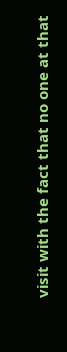visit with the fact that no one at that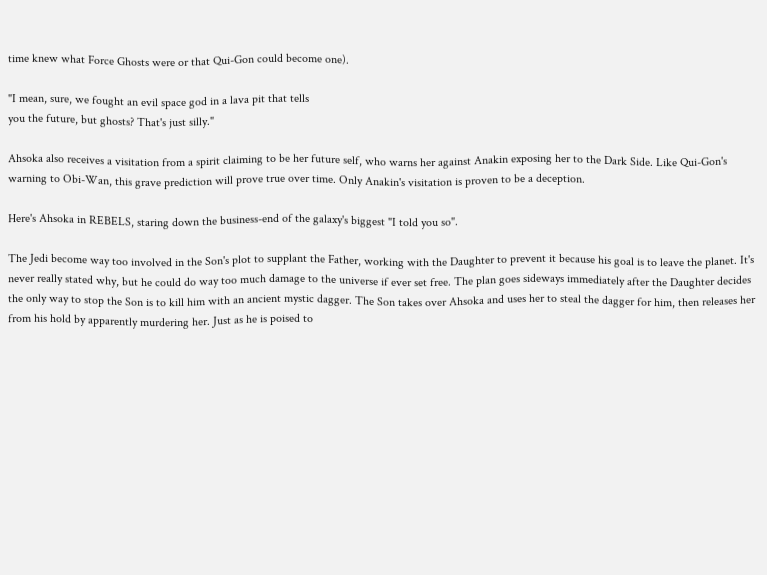time knew what Force Ghosts were or that Qui-Gon could become one).

"I mean, sure, we fought an evil space god in a lava pit that tells
you the future, but ghosts? That's just silly."

Ahsoka also receives a visitation from a spirit claiming to be her future self, who warns her against Anakin exposing her to the Dark Side. Like Qui-Gon's warning to Obi-Wan, this grave prediction will prove true over time. Only Anakin's visitation is proven to be a deception.

Here's Ahsoka in REBELS, staring down the business-end of the galaxy's biggest "I told you so".

The Jedi become way too involved in the Son's plot to supplant the Father, working with the Daughter to prevent it because his goal is to leave the planet. It's never really stated why, but he could do way too much damage to the universe if ever set free. The plan goes sideways immediately after the Daughter decides the only way to stop the Son is to kill him with an ancient mystic dagger. The Son takes over Ahsoka and uses her to steal the dagger for him, then releases her from his hold by apparently murdering her. Just as he is poised to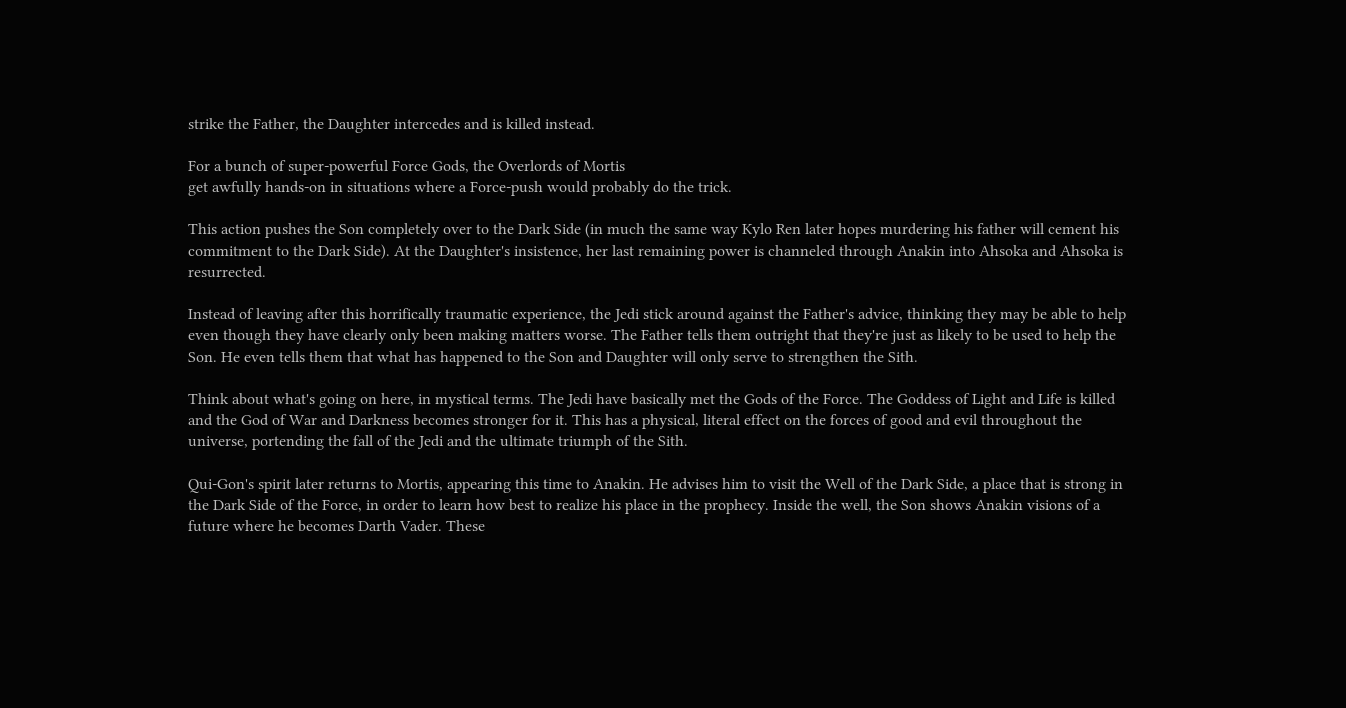strike the Father, the Daughter intercedes and is killed instead.

For a bunch of super-powerful Force Gods, the Overlords of Mortis
get awfully hands-on in situations where a Force-push would probably do the trick.

This action pushes the Son completely over to the Dark Side (in much the same way Kylo Ren later hopes murdering his father will cement his commitment to the Dark Side). At the Daughter's insistence, her last remaining power is channeled through Anakin into Ahsoka and Ahsoka is resurrected.

Instead of leaving after this horrifically traumatic experience, the Jedi stick around against the Father's advice, thinking they may be able to help even though they have clearly only been making matters worse. The Father tells them outright that they're just as likely to be used to help the Son. He even tells them that what has happened to the Son and Daughter will only serve to strengthen the Sith.

Think about what's going on here, in mystical terms. The Jedi have basically met the Gods of the Force. The Goddess of Light and Life is killed and the God of War and Darkness becomes stronger for it. This has a physical, literal effect on the forces of good and evil throughout the universe, portending the fall of the Jedi and the ultimate triumph of the Sith.

Qui-Gon's spirit later returns to Mortis, appearing this time to Anakin. He advises him to visit the Well of the Dark Side, a place that is strong in the Dark Side of the Force, in order to learn how best to realize his place in the prophecy. Inside the well, the Son shows Anakin visions of a future where he becomes Darth Vader. These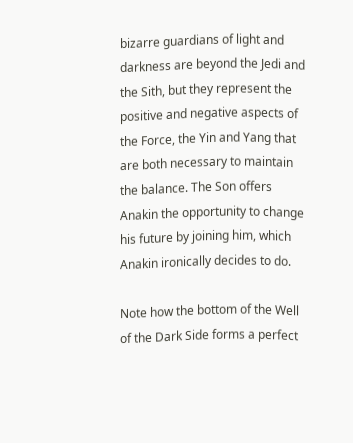bizarre guardians of light and darkness are beyond the Jedi and the Sith, but they represent the positive and negative aspects of the Force, the Yin and Yang that are both necessary to maintain the balance. The Son offers Anakin the opportunity to change his future by joining him, which Anakin ironically decides to do.

Note how the bottom of the Well of the Dark Side forms a perfect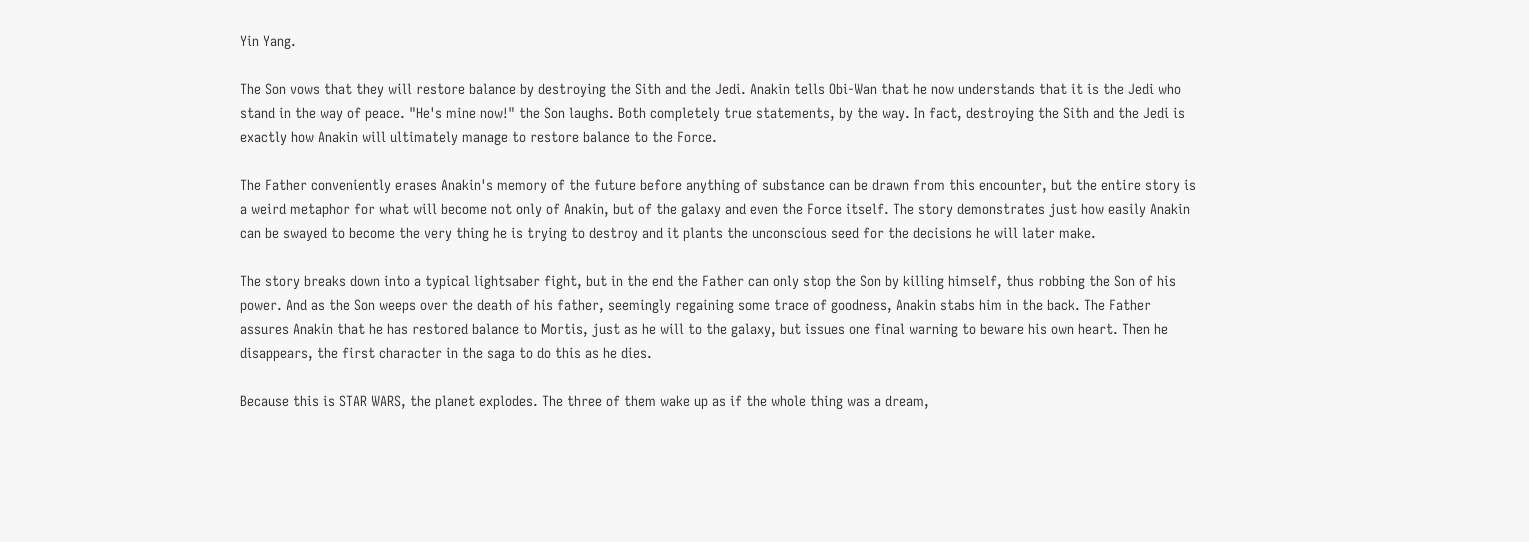Yin Yang.

The Son vows that they will restore balance by destroying the Sith and the Jedi. Anakin tells Obi-Wan that he now understands that it is the Jedi who stand in the way of peace. "He's mine now!" the Son laughs. Both completely true statements, by the way. In fact, destroying the Sith and the Jedi is exactly how Anakin will ultimately manage to restore balance to the Force.

The Father conveniently erases Anakin's memory of the future before anything of substance can be drawn from this encounter, but the entire story is a weird metaphor for what will become not only of Anakin, but of the galaxy and even the Force itself. The story demonstrates just how easily Anakin can be swayed to become the very thing he is trying to destroy and it plants the unconscious seed for the decisions he will later make.

The story breaks down into a typical lightsaber fight, but in the end the Father can only stop the Son by killing himself, thus robbing the Son of his power. And as the Son weeps over the death of his father, seemingly regaining some trace of goodness, Anakin stabs him in the back. The Father assures Anakin that he has restored balance to Mortis, just as he will to the galaxy, but issues one final warning to beware his own heart. Then he disappears, the first character in the saga to do this as he dies.

Because this is STAR WARS, the planet explodes. The three of them wake up as if the whole thing was a dream,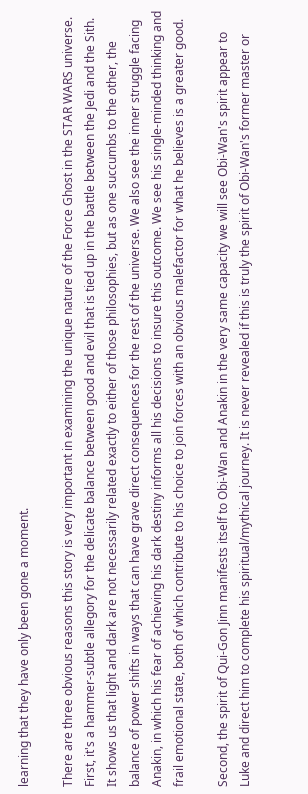learning that they have only been gone a moment.

There are three obvious reasons this story is very important in examining the unique nature of the Force Ghost in the STAR WARS universe. First, it's a hammer-subtle allegory for the delicate balance between good and evil that is tied up in the battle between the Jedi and the Sith. It shows us that light and dark are not necessarily related exactly to either of those philosophies, but as one succumbs to the other, the balance of power shifts in ways that can have grave direct consequences for the rest of the universe. We also see the inner struggle facing Anakin, in which his fear of achieving his dark destiny informs all his decisions to insure this outcome. We see his single-minded thinking and frail emotional state, both of which contribute to his choice to join forces with an obvious malefactor for what he believes is a greater good.

Second, the spirit of Qui-Gon Jinn manifests itself to Obi-Wan and Anakin in the very same capacity we will see Obi-Wan's spirit appear to Luke and direct him to complete his spiritual/mythical journey. It is never revealed if this is truly the spirit of Obi-Wan's former master or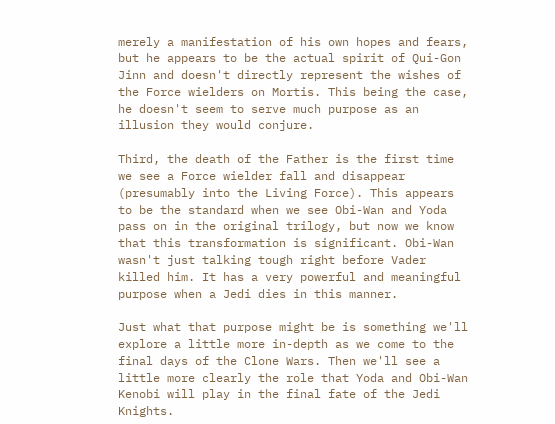merely a manifestation of his own hopes and fears, but he appears to be the actual spirit of Qui-Gon Jinn and doesn't directly represent the wishes of the Force wielders on Mortis. This being the case, he doesn't seem to serve much purpose as an illusion they would conjure.

Third, the death of the Father is the first time we see a Force wielder fall and disappear (presumably into the Living Force). This appears to be the standard when we see Obi-Wan and Yoda pass on in the original trilogy, but now we know that this transformation is significant. Obi-Wan wasn't just talking tough right before Vader killed him. It has a very powerful and meaningful purpose when a Jedi dies in this manner.

Just what that purpose might be is something we'll explore a little more in-depth as we come to the final days of the Clone Wars. Then we'll see a little more clearly the role that Yoda and Obi-Wan Kenobi will play in the final fate of the Jedi Knights.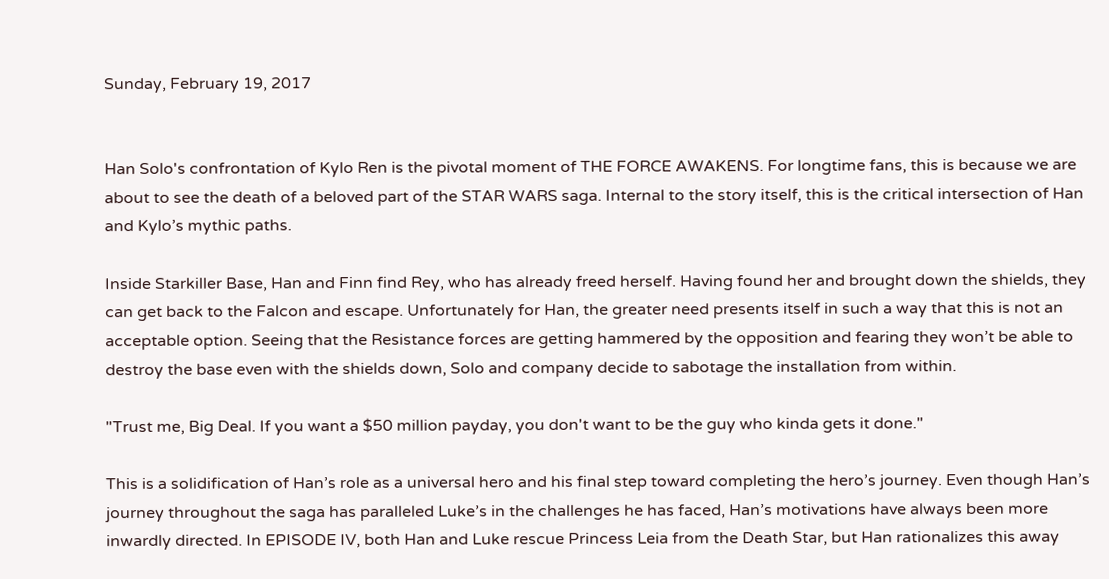Sunday, February 19, 2017


Han Solo's confrontation of Kylo Ren is the pivotal moment of THE FORCE AWAKENS. For longtime fans, this is because we are about to see the death of a beloved part of the STAR WARS saga. Internal to the story itself, this is the critical intersection of Han and Kylo’s mythic paths.

Inside Starkiller Base, Han and Finn find Rey, who has already freed herself. Having found her and brought down the shields, they can get back to the Falcon and escape. Unfortunately for Han, the greater need presents itself in such a way that this is not an acceptable option. Seeing that the Resistance forces are getting hammered by the opposition and fearing they won’t be able to destroy the base even with the shields down, Solo and company decide to sabotage the installation from within.

"Trust me, Big Deal. If you want a $50 million payday, you don't want to be the guy who kinda gets it done."

This is a solidification of Han’s role as a universal hero and his final step toward completing the hero’s journey. Even though Han’s journey throughout the saga has paralleled Luke’s in the challenges he has faced, Han’s motivations have always been more inwardly directed. In EPISODE IV, both Han and Luke rescue Princess Leia from the Death Star, but Han rationalizes this away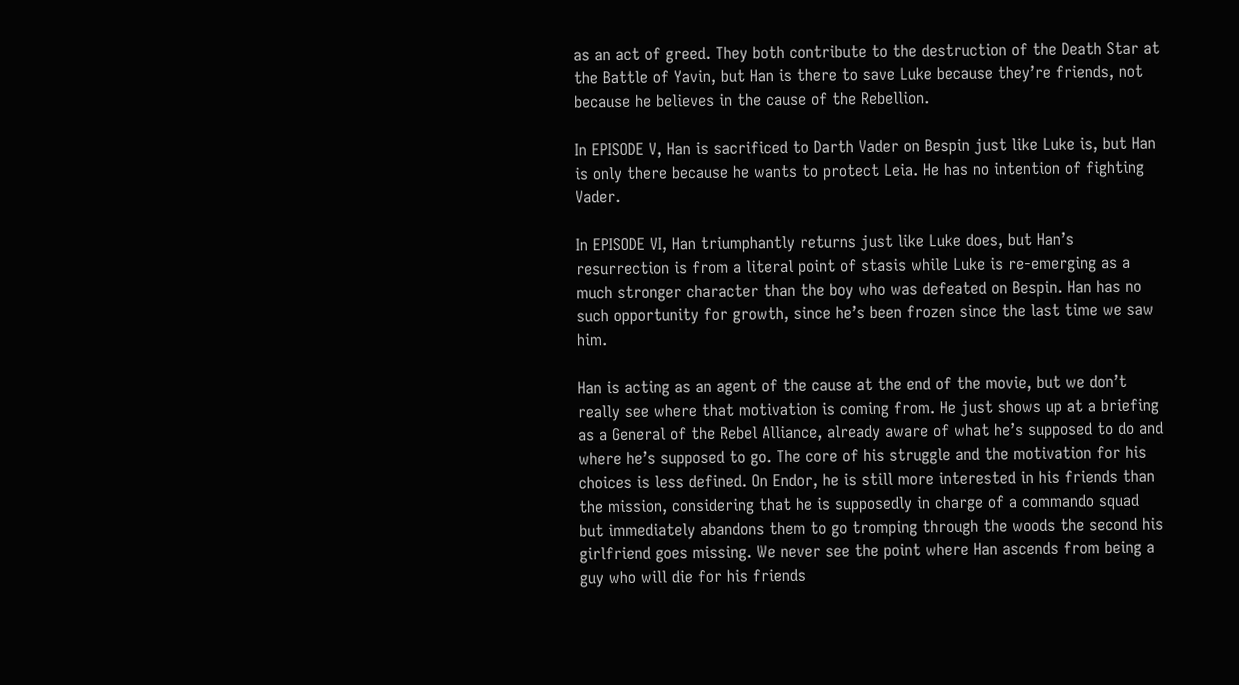as an act of greed. They both contribute to the destruction of the Death Star at the Battle of Yavin, but Han is there to save Luke because they’re friends, not because he believes in the cause of the Rebellion.

In EPISODE V, Han is sacrificed to Darth Vader on Bespin just like Luke is, but Han is only there because he wants to protect Leia. He has no intention of fighting Vader.

In EPISODE VI, Han triumphantly returns just like Luke does, but Han’s resurrection is from a literal point of stasis while Luke is re-emerging as a much stronger character than the boy who was defeated on Bespin. Han has no such opportunity for growth, since he’s been frozen since the last time we saw him.

Han is acting as an agent of the cause at the end of the movie, but we don’t really see where that motivation is coming from. He just shows up at a briefing as a General of the Rebel Alliance, already aware of what he’s supposed to do and where he’s supposed to go. The core of his struggle and the motivation for his choices is less defined. On Endor, he is still more interested in his friends than the mission, considering that he is supposedly in charge of a commando squad but immediately abandons them to go tromping through the woods the second his girlfriend goes missing. We never see the point where Han ascends from being a guy who will die for his friends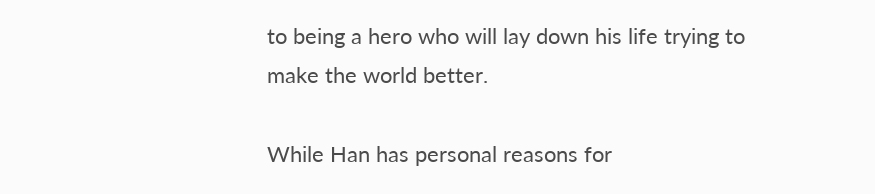to being a hero who will lay down his life trying to make the world better.

While Han has personal reasons for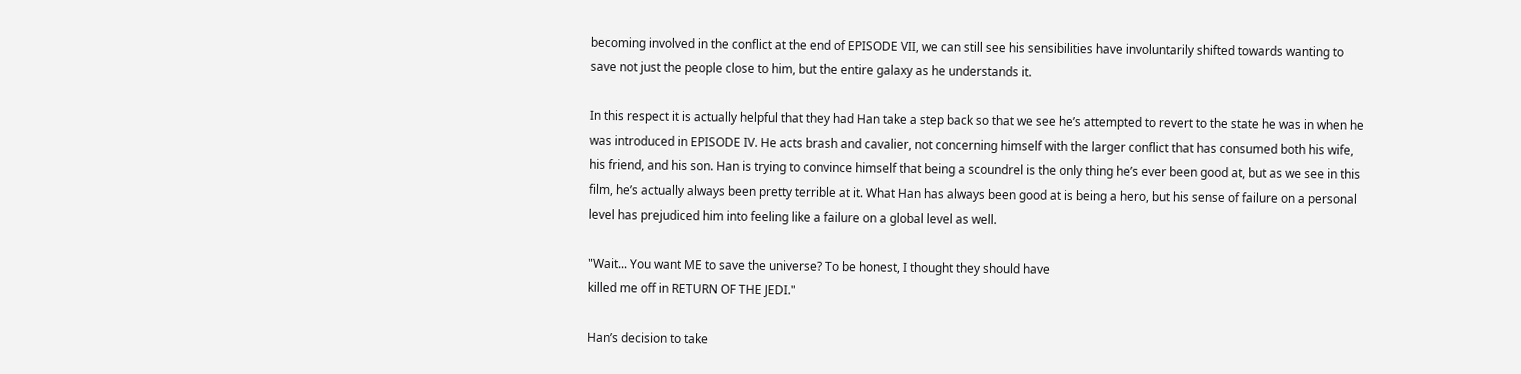becoming involved in the conflict at the end of EPISODE VII, we can still see his sensibilities have involuntarily shifted towards wanting to save not just the people close to him, but the entire galaxy as he understands it.

In this respect it is actually helpful that they had Han take a step back so that we see he’s attempted to revert to the state he was in when he was introduced in EPISODE IV. He acts brash and cavalier, not concerning himself with the larger conflict that has consumed both his wife, his friend, and his son. Han is trying to convince himself that being a scoundrel is the only thing he’s ever been good at, but as we see in this film, he’s actually always been pretty terrible at it. What Han has always been good at is being a hero, but his sense of failure on a personal level has prejudiced him into feeling like a failure on a global level as well.

"Wait... You want ME to save the universe? To be honest, I thought they should have
killed me off in RETURN OF THE JEDI."

Han’s decision to take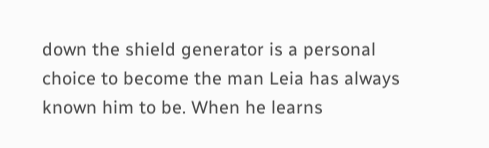down the shield generator is a personal choice to become the man Leia has always known him to be. When he learns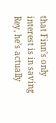that Finn’s only interest is in saving Rey, he’s actually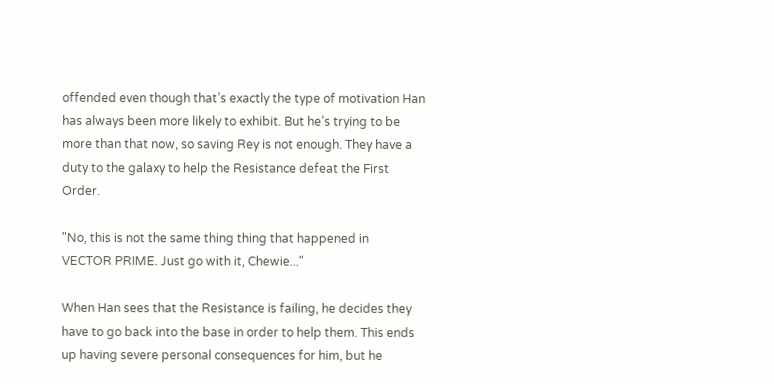offended even though that’s exactly the type of motivation Han has always been more likely to exhibit. But he’s trying to be more than that now, so saving Rey is not enough. They have a duty to the galaxy to help the Resistance defeat the First Order.

"No, this is not the same thing thing that happened in
VECTOR PRIME. Just go with it, Chewie..."

When Han sees that the Resistance is failing, he decides they have to go back into the base in order to help them. This ends up having severe personal consequences for him, but he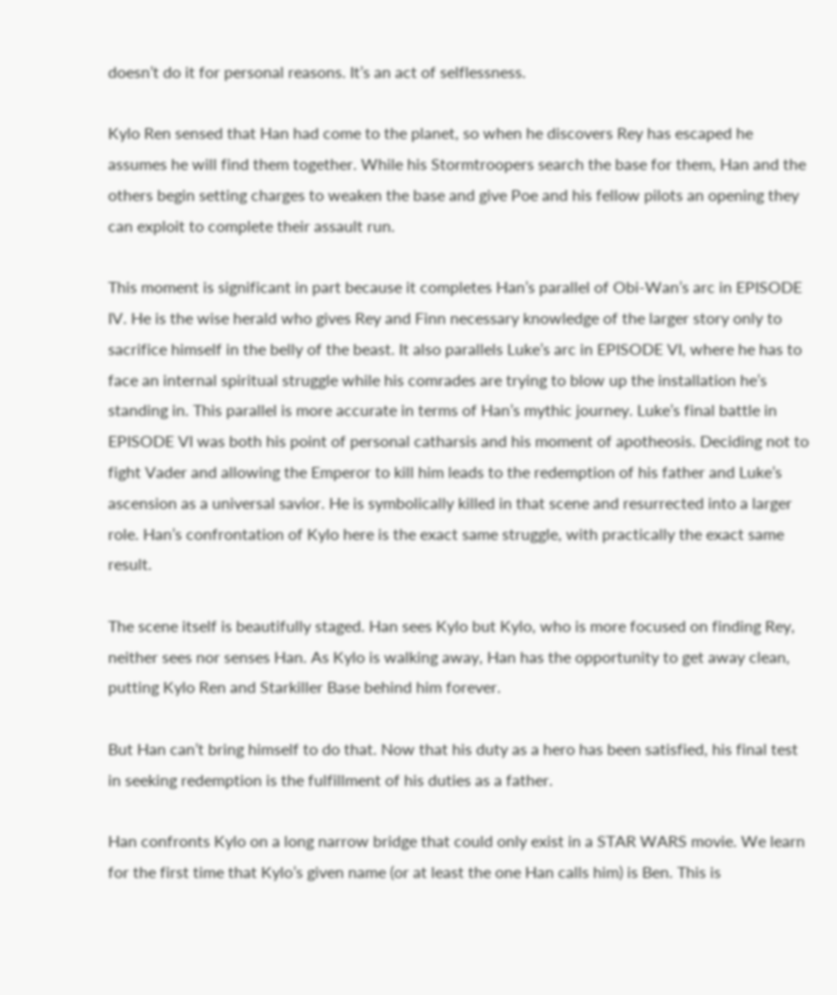doesn’t do it for personal reasons. It’s an act of selflessness.

Kylo Ren sensed that Han had come to the planet, so when he discovers Rey has escaped he assumes he will find them together. While his Stormtroopers search the base for them, Han and the others begin setting charges to weaken the base and give Poe and his fellow pilots an opening they can exploit to complete their assault run.

This moment is significant in part because it completes Han’s parallel of Obi-Wan’s arc in EPISODE IV. He is the wise herald who gives Rey and Finn necessary knowledge of the larger story only to sacrifice himself in the belly of the beast. It also parallels Luke’s arc in EPISODE VI, where he has to face an internal spiritual struggle while his comrades are trying to blow up the installation he’s standing in. This parallel is more accurate in terms of Han’s mythic journey. Luke’s final battle in EPISODE VI was both his point of personal catharsis and his moment of apotheosis. Deciding not to fight Vader and allowing the Emperor to kill him leads to the redemption of his father and Luke’s ascension as a universal savior. He is symbolically killed in that scene and resurrected into a larger role. Han’s confrontation of Kylo here is the exact same struggle, with practically the exact same result.

The scene itself is beautifully staged. Han sees Kylo but Kylo, who is more focused on finding Rey, neither sees nor senses Han. As Kylo is walking away, Han has the opportunity to get away clean, putting Kylo Ren and Starkiller Base behind him forever.

But Han can’t bring himself to do that. Now that his duty as a hero has been satisfied, his final test in seeking redemption is the fulfillment of his duties as a father.

Han confronts Kylo on a long narrow bridge that could only exist in a STAR WARS movie. We learn for the first time that Kylo’s given name (or at least the one Han calls him) is Ben. This is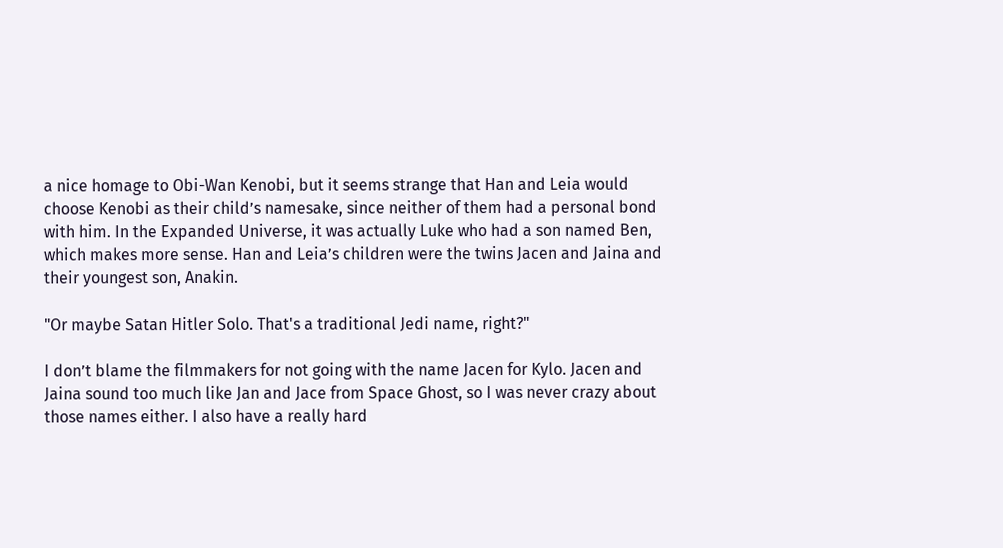a nice homage to Obi-Wan Kenobi, but it seems strange that Han and Leia would choose Kenobi as their child’s namesake, since neither of them had a personal bond with him. In the Expanded Universe, it was actually Luke who had a son named Ben, which makes more sense. Han and Leia’s children were the twins Jacen and Jaina and their youngest son, Anakin.

"Or maybe Satan Hitler Solo. That's a traditional Jedi name, right?"

I don’t blame the filmmakers for not going with the name Jacen for Kylo. Jacen and Jaina sound too much like Jan and Jace from Space Ghost, so I was never crazy about those names either. I also have a really hard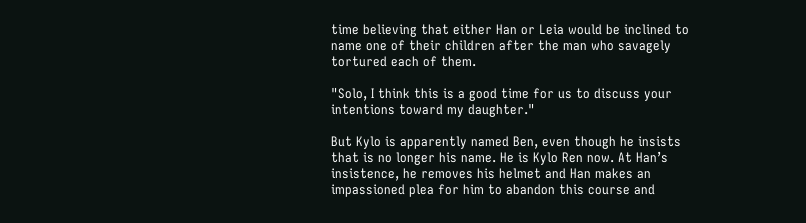time believing that either Han or Leia would be inclined to name one of their children after the man who savagely tortured each of them.

"Solo, I think this is a good time for us to discuss your intentions toward my daughter."

But Kylo is apparently named Ben, even though he insists that is no longer his name. He is Kylo Ren now. At Han’s insistence, he removes his helmet and Han makes an impassioned plea for him to abandon this course and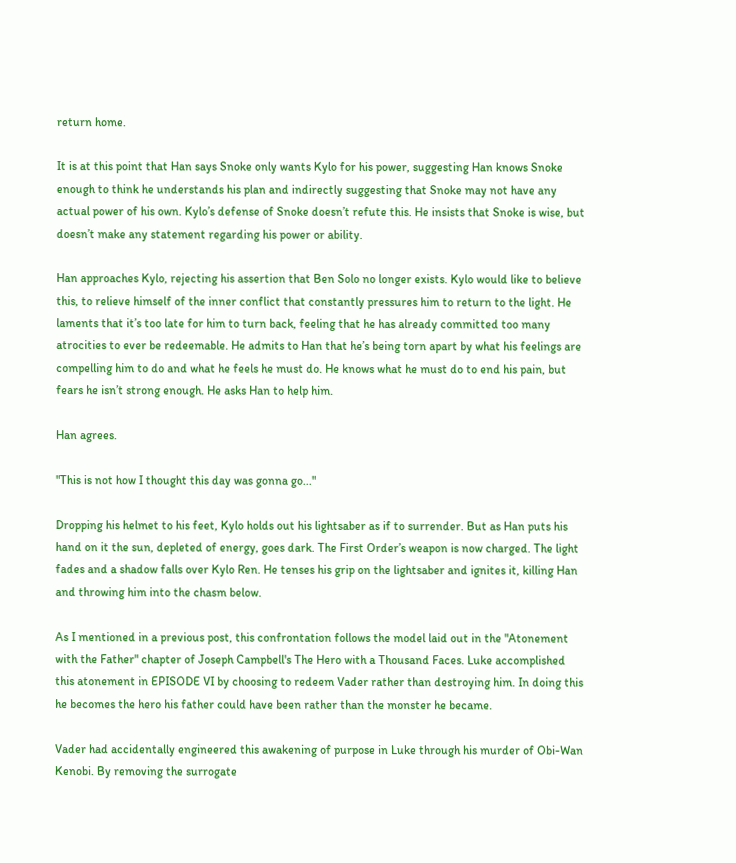return home.

It is at this point that Han says Snoke only wants Kylo for his power, suggesting Han knows Snoke enough to think he understands his plan and indirectly suggesting that Snoke may not have any actual power of his own. Kylo’s defense of Snoke doesn’t refute this. He insists that Snoke is wise, but doesn’t make any statement regarding his power or ability.

Han approaches Kylo, rejecting his assertion that Ben Solo no longer exists. Kylo would like to believe this, to relieve himself of the inner conflict that constantly pressures him to return to the light. He laments that it’s too late for him to turn back, feeling that he has already committed too many atrocities to ever be redeemable. He admits to Han that he’s being torn apart by what his feelings are compelling him to do and what he feels he must do. He knows what he must do to end his pain, but fears he isn’t strong enough. He asks Han to help him.

Han agrees.

"This is not how I thought this day was gonna go..."

Dropping his helmet to his feet, Kylo holds out his lightsaber as if to surrender. But as Han puts his hand on it the sun, depleted of energy, goes dark. The First Order’s weapon is now charged. The light fades and a shadow falls over Kylo Ren. He tenses his grip on the lightsaber and ignites it, killing Han and throwing him into the chasm below.

As I mentioned in a previous post, this confrontation follows the model laid out in the "Atonement with the Father" chapter of Joseph Campbell's The Hero with a Thousand Faces. Luke accomplished this atonement in EPISODE VI by choosing to redeem Vader rather than destroying him. In doing this he becomes the hero his father could have been rather than the monster he became.

Vader had accidentally engineered this awakening of purpose in Luke through his murder of Obi-Wan Kenobi. By removing the surrogate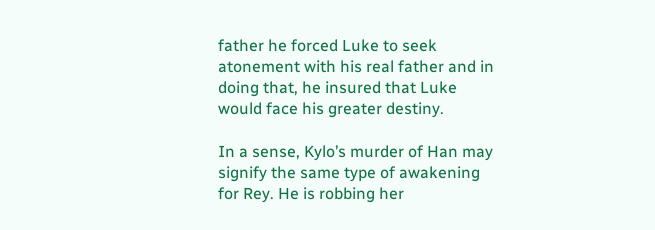father he forced Luke to seek atonement with his real father and in doing that, he insured that Luke would face his greater destiny.

In a sense, Kylo’s murder of Han may signify the same type of awakening for Rey. He is robbing her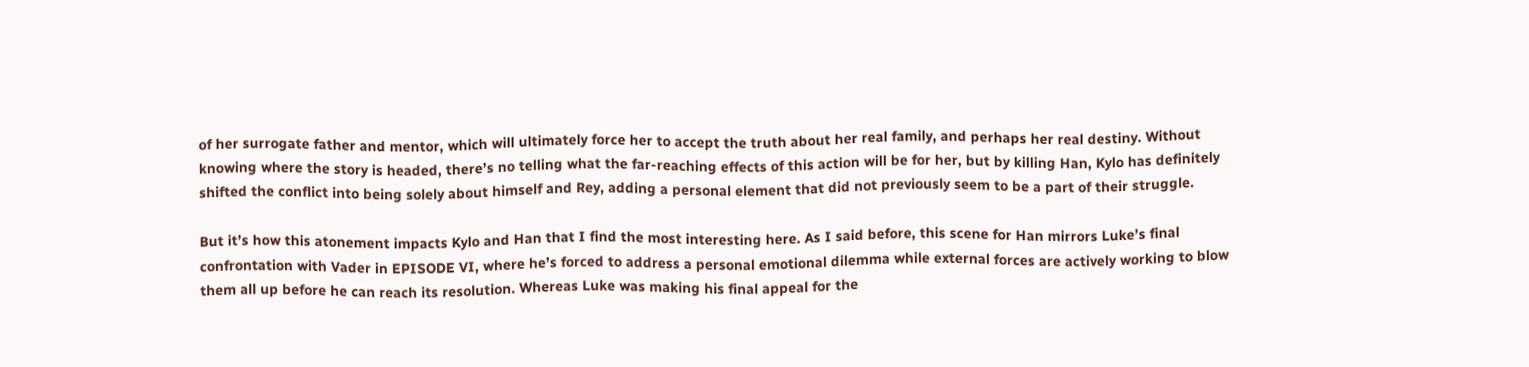of her surrogate father and mentor, which will ultimately force her to accept the truth about her real family, and perhaps her real destiny. Without knowing where the story is headed, there’s no telling what the far-reaching effects of this action will be for her, but by killing Han, Kylo has definitely shifted the conflict into being solely about himself and Rey, adding a personal element that did not previously seem to be a part of their struggle.

But it’s how this atonement impacts Kylo and Han that I find the most interesting here. As I said before, this scene for Han mirrors Luke’s final confrontation with Vader in EPISODE VI, where he’s forced to address a personal emotional dilemma while external forces are actively working to blow them all up before he can reach its resolution. Whereas Luke was making his final appeal for the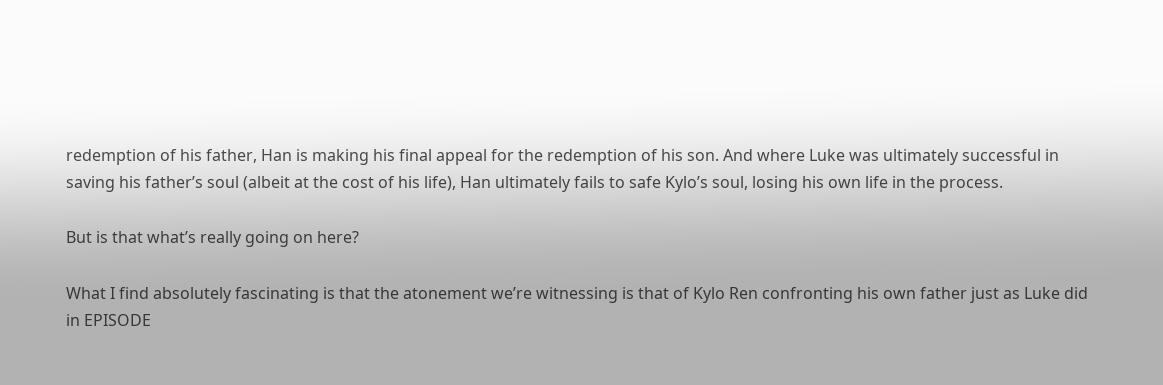redemption of his father, Han is making his final appeal for the redemption of his son. And where Luke was ultimately successful in saving his father’s soul (albeit at the cost of his life), Han ultimately fails to safe Kylo’s soul, losing his own life in the process.

But is that what’s really going on here?

What I find absolutely fascinating is that the atonement we’re witnessing is that of Kylo Ren confronting his own father just as Luke did in EPISODE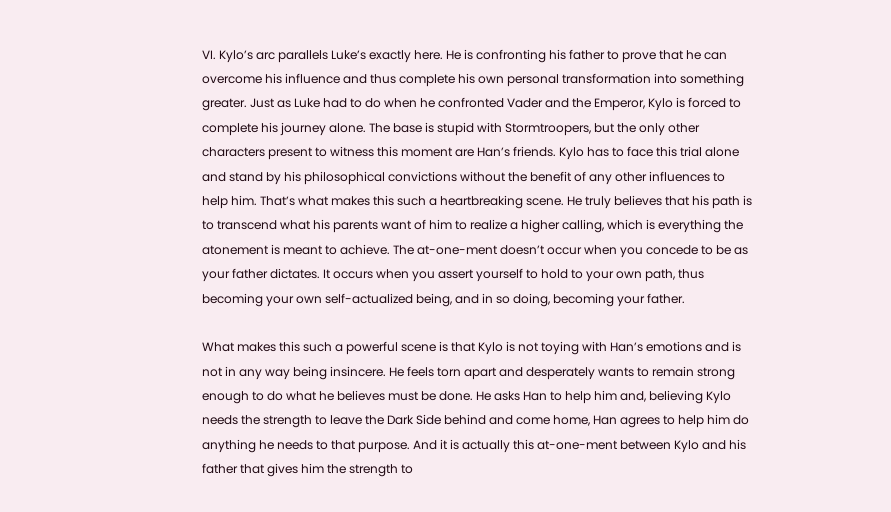VI. Kylo’s arc parallels Luke’s exactly here. He is confronting his father to prove that he can overcome his influence and thus complete his own personal transformation into something greater. Just as Luke had to do when he confronted Vader and the Emperor, Kylo is forced to complete his journey alone. The base is stupid with Stormtroopers, but the only other characters present to witness this moment are Han’s friends. Kylo has to face this trial alone and stand by his philosophical convictions without the benefit of any other influences to help him. That’s what makes this such a heartbreaking scene. He truly believes that his path is to transcend what his parents want of him to realize a higher calling, which is everything the atonement is meant to achieve. The at-one-ment doesn’t occur when you concede to be as your father dictates. It occurs when you assert yourself to hold to your own path, thus becoming your own self-actualized being, and in so doing, becoming your father.

What makes this such a powerful scene is that Kylo is not toying with Han’s emotions and is not in any way being insincere. He feels torn apart and desperately wants to remain strong enough to do what he believes must be done. He asks Han to help him and, believing Kylo needs the strength to leave the Dark Side behind and come home, Han agrees to help him do anything he needs to that purpose. And it is actually this at-one-ment between Kylo and his father that gives him the strength to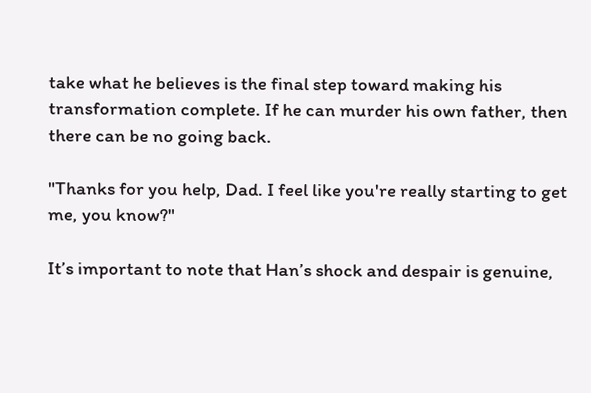take what he believes is the final step toward making his transformation complete. If he can murder his own father, then there can be no going back.

"Thanks for you help, Dad. I feel like you're really starting to get me, you know?"

It’s important to note that Han’s shock and despair is genuine,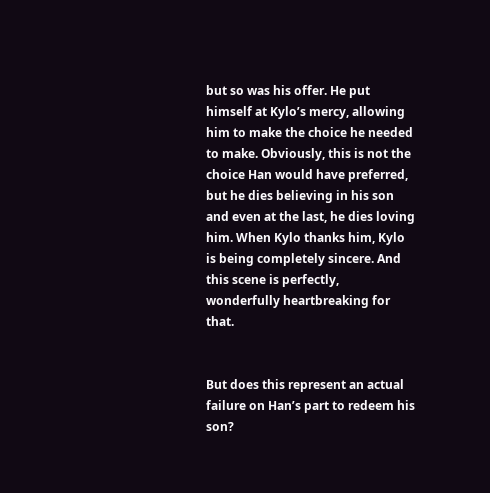but so was his offer. He put himself at Kylo’s mercy, allowing him to make the choice he needed to make. Obviously, this is not the choice Han would have preferred, but he dies believing in his son and even at the last, he dies loving him. When Kylo thanks him, Kylo is being completely sincere. And this scene is perfectly, wonderfully heartbreaking for that.


But does this represent an actual failure on Han’s part to redeem his son?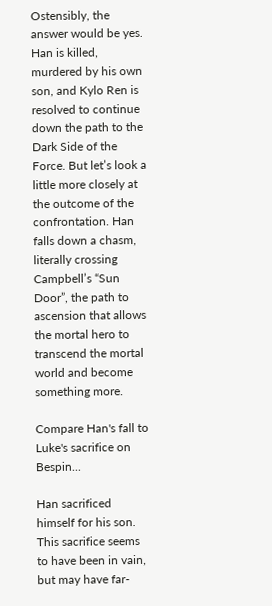Ostensibly, the answer would be yes. Han is killed, murdered by his own son, and Kylo Ren is resolved to continue down the path to the Dark Side of the Force. But let’s look a little more closely at the outcome of the confrontation. Han falls down a chasm, literally crossing Campbell’s “Sun Door”, the path to ascension that allows the mortal hero to transcend the mortal world and become something more.

Compare Han's fall to Luke's sacrifice on Bespin...

Han sacrificed himself for his son. This sacrifice seems to have been in vain, but may have far-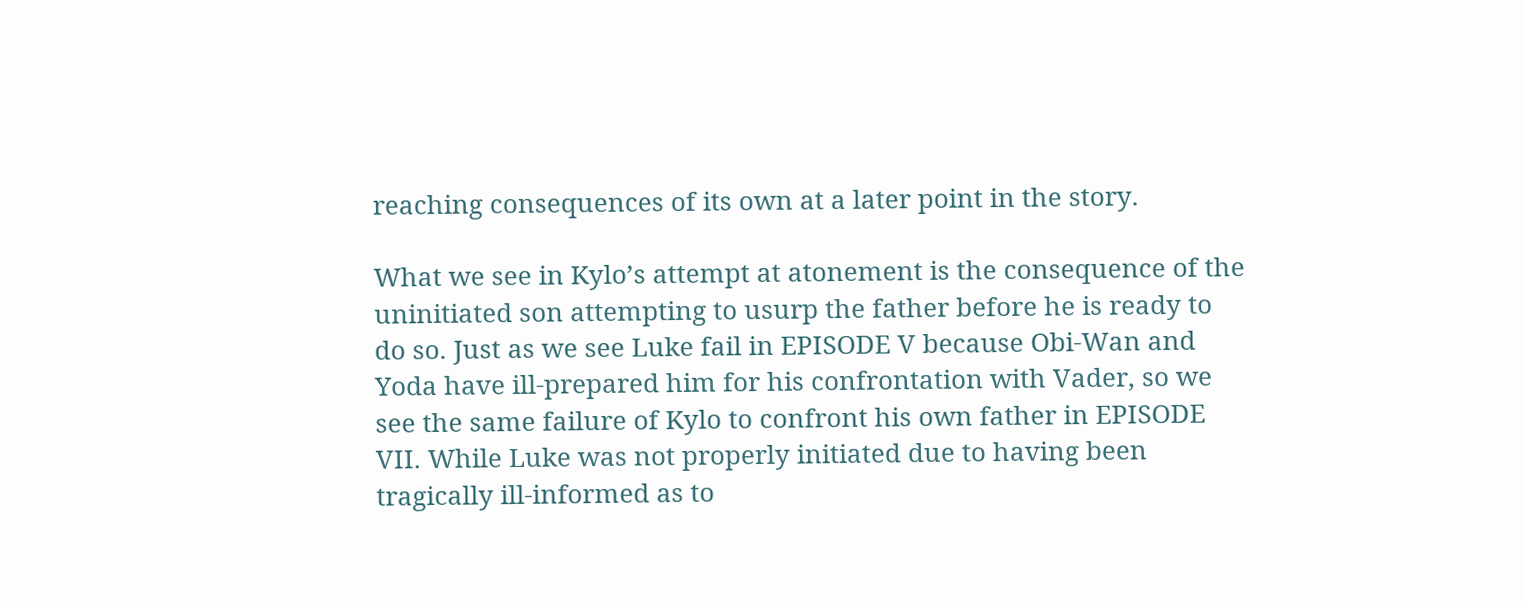reaching consequences of its own at a later point in the story.

What we see in Kylo’s attempt at atonement is the consequence of the uninitiated son attempting to usurp the father before he is ready to do so. Just as we see Luke fail in EPISODE V because Obi-Wan and Yoda have ill-prepared him for his confrontation with Vader, so we see the same failure of Kylo to confront his own father in EPISODE VII. While Luke was not properly initiated due to having been tragically ill-informed as to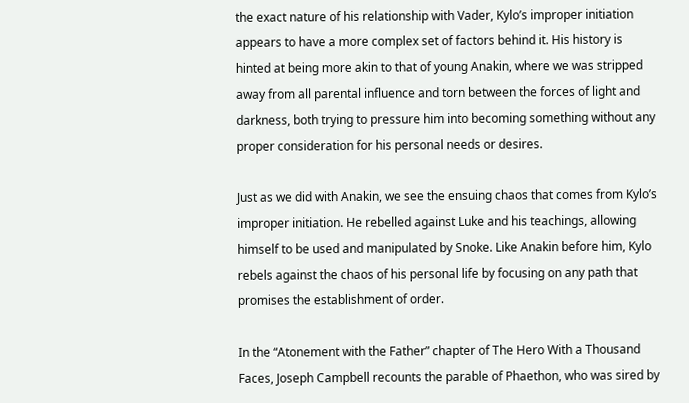the exact nature of his relationship with Vader, Kylo’s improper initiation appears to have a more complex set of factors behind it. His history is hinted at being more akin to that of young Anakin, where we was stripped away from all parental influence and torn between the forces of light and darkness, both trying to pressure him into becoming something without any proper consideration for his personal needs or desires.

Just as we did with Anakin, we see the ensuing chaos that comes from Kylo’s improper initiation. He rebelled against Luke and his teachings, allowing himself to be used and manipulated by Snoke. Like Anakin before him, Kylo rebels against the chaos of his personal life by focusing on any path that promises the establishment of order.

In the “Atonement with the Father” chapter of The Hero With a Thousand Faces, Joseph Campbell recounts the parable of Phaethon, who was sired by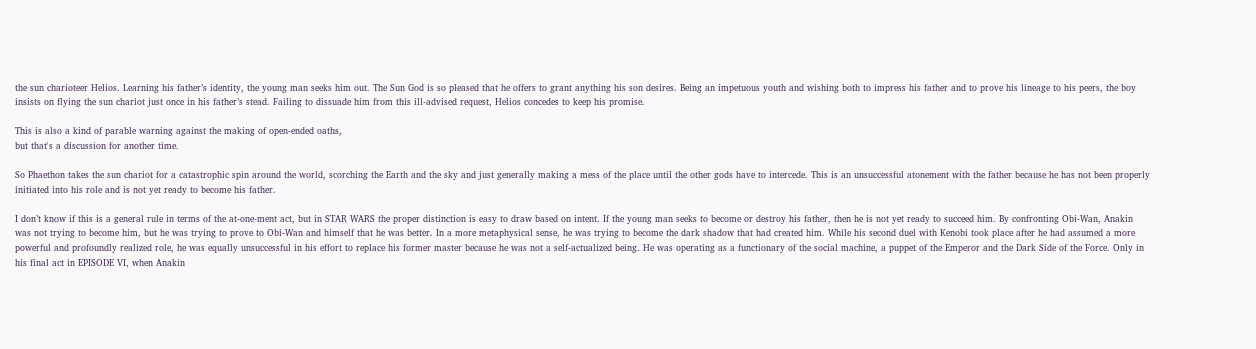the sun charioteer Helios. Learning his father’s identity, the young man seeks him out. The Sun God is so pleased that he offers to grant anything his son desires. Being an impetuous youth and wishing both to impress his father and to prove his lineage to his peers, the boy insists on flying the sun chariot just once in his father’s stead. Failing to dissuade him from this ill-advised request, Helios concedes to keep his promise.

This is also a kind of parable warning against the making of open-ended oaths,
but that's a discussion for another time.

So Phaethon takes the sun chariot for a catastrophic spin around the world, scorching the Earth and the sky and just generally making a mess of the place until the other gods have to intercede. This is an unsuccessful atonement with the father because he has not been properly initiated into his role and is not yet ready to become his father.

I don’t know if this is a general rule in terms of the at-one-ment act, but in STAR WARS the proper distinction is easy to draw based on intent. If the young man seeks to become or destroy his father, then he is not yet ready to succeed him. By confronting Obi-Wan, Anakin was not trying to become him, but he was trying to prove to Obi-Wan and himself that he was better. In a more metaphysical sense, he was trying to become the dark shadow that had created him. While his second duel with Kenobi took place after he had assumed a more powerful and profoundly realized role, he was equally unsuccessful in his effort to replace his former master because he was not a self-actualized being. He was operating as a functionary of the social machine, a puppet of the Emperor and the Dark Side of the Force. Only in his final act in EPISODE VI, when Anakin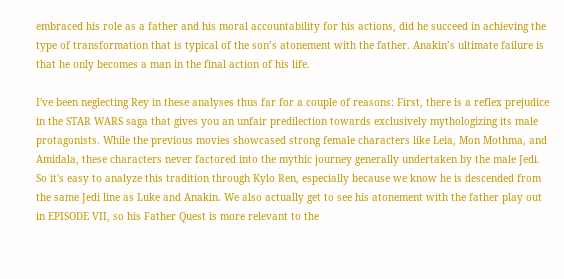embraced his role as a father and his moral accountability for his actions, did he succeed in achieving the type of transformation that is typical of the son’s atonement with the father. Anakin’s ultimate failure is that he only becomes a man in the final action of his life.

I've been neglecting Rey in these analyses thus far for a couple of reasons: First, there is a reflex prejudice in the STAR WARS saga that gives you an unfair predilection towards exclusively mythologizing its male protagonists. While the previous movies showcased strong female characters like Leia, Mon Mothma, and Amidala, these characters never factored into the mythic journey generally undertaken by the male Jedi. So it's easy to analyze this tradition through Kylo Ren, especially because we know he is descended from the same Jedi line as Luke and Anakin. We also actually get to see his atonement with the father play out in EPISODE VII, so his Father Quest is more relevant to the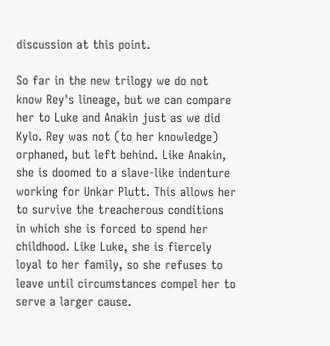discussion at this point.

So far in the new trilogy we do not know Rey's lineage, but we can compare her to Luke and Anakin just as we did Kylo. Rey was not (to her knowledge) orphaned, but left behind. Like Anakin, she is doomed to a slave-like indenture working for Unkar Plutt. This allows her to survive the treacherous conditions in which she is forced to spend her childhood. Like Luke, she is fiercely loyal to her family, so she refuses to leave until circumstances compel her to serve a larger cause.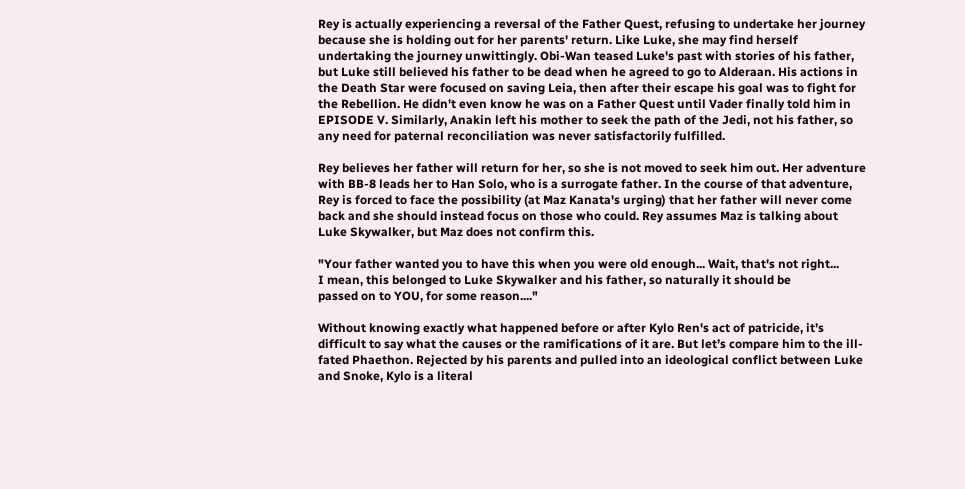Rey is actually experiencing a reversal of the Father Quest, refusing to undertake her journey because she is holding out for her parents' return. Like Luke, she may find herself undertaking the journey unwittingly. Obi-Wan teased Luke's past with stories of his father, but Luke still believed his father to be dead when he agreed to go to Alderaan. His actions in the Death Star were focused on saving Leia, then after their escape his goal was to fight for the Rebellion. He didn't even know he was on a Father Quest until Vader finally told him in EPISODE V. Similarly, Anakin left his mother to seek the path of the Jedi, not his father, so any need for paternal reconciliation was never satisfactorily fulfilled.

Rey believes her father will return for her, so she is not moved to seek him out. Her adventure with BB-8 leads her to Han Solo, who is a surrogate father. In the course of that adventure, Rey is forced to face the possibility (at Maz Kanata's urging) that her father will never come back and she should instead focus on those who could. Rey assumes Maz is talking about Luke Skywalker, but Maz does not confirm this.

"Your father wanted you to have this when you were old enough... Wait, that's not right...
I mean, this belonged to Luke Skywalker and his father, so naturally it should be
passed on to YOU, for some reason...."

Without knowing exactly what happened before or after Kylo Ren's act of patricide, it’s difficult to say what the causes or the ramifications of it are. But let’s compare him to the ill-fated Phaethon. Rejected by his parents and pulled into an ideological conflict between Luke and Snoke, Kylo is a literal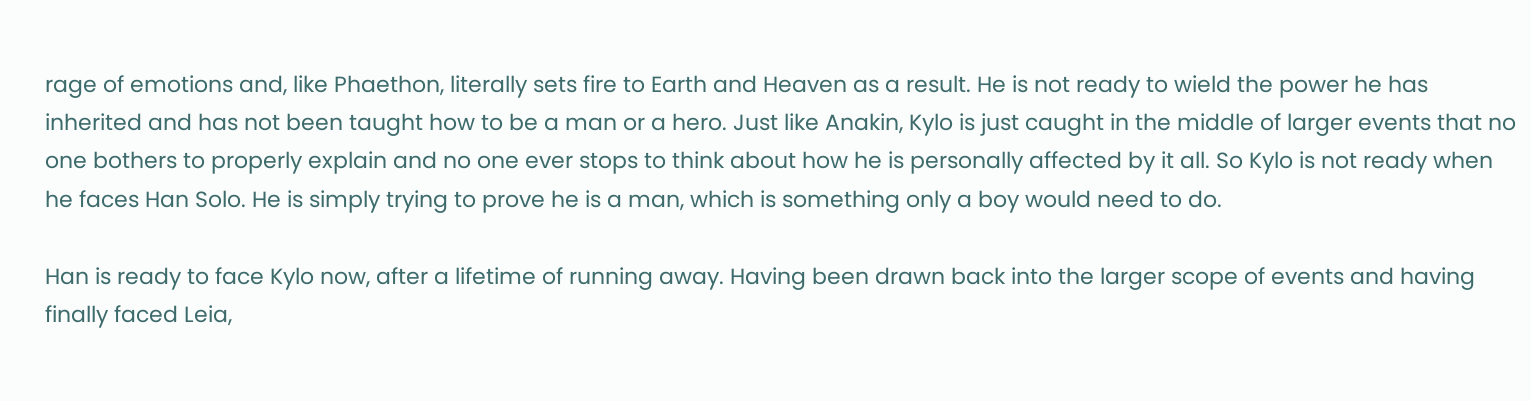rage of emotions and, like Phaethon, literally sets fire to Earth and Heaven as a result. He is not ready to wield the power he has inherited and has not been taught how to be a man or a hero. Just like Anakin, Kylo is just caught in the middle of larger events that no one bothers to properly explain and no one ever stops to think about how he is personally affected by it all. So Kylo is not ready when he faces Han Solo. He is simply trying to prove he is a man, which is something only a boy would need to do.

Han is ready to face Kylo now, after a lifetime of running away. Having been drawn back into the larger scope of events and having finally faced Leia,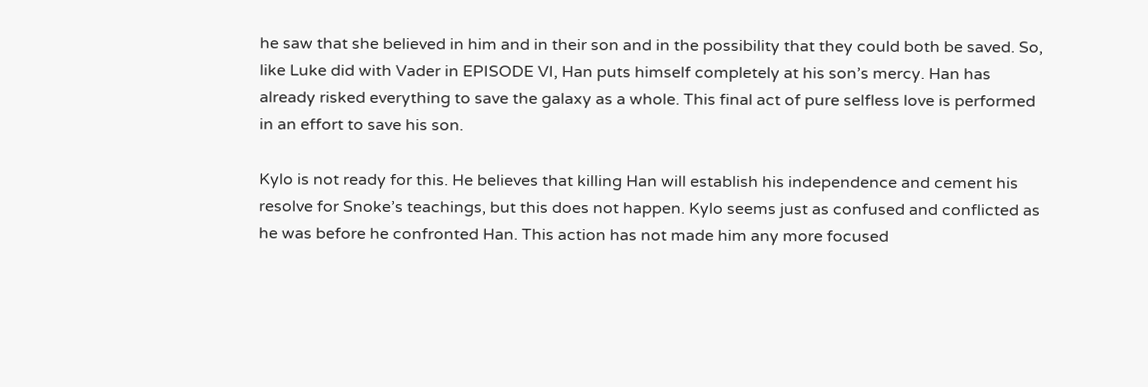he saw that she believed in him and in their son and in the possibility that they could both be saved. So, like Luke did with Vader in EPISODE VI, Han puts himself completely at his son’s mercy. Han has already risked everything to save the galaxy as a whole. This final act of pure selfless love is performed in an effort to save his son.

Kylo is not ready for this. He believes that killing Han will establish his independence and cement his resolve for Snoke’s teachings, but this does not happen. Kylo seems just as confused and conflicted as he was before he confronted Han. This action has not made him any more focused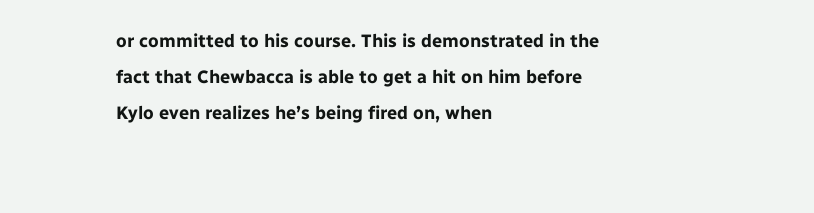or committed to his course. This is demonstrated in the fact that Chewbacca is able to get a hit on him before Kylo even realizes he’s being fired on, when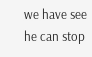we have see he can stop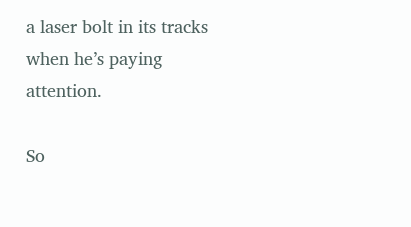a laser bolt in its tracks when he’s paying attention.

So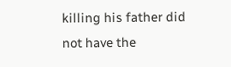killing his father did not have the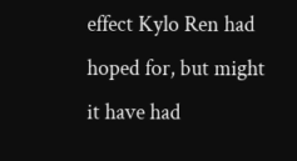effect Kylo Ren had hoped for, but might it have had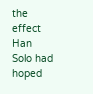the effect Han Solo had hoped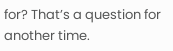for? That’s a question for another time.